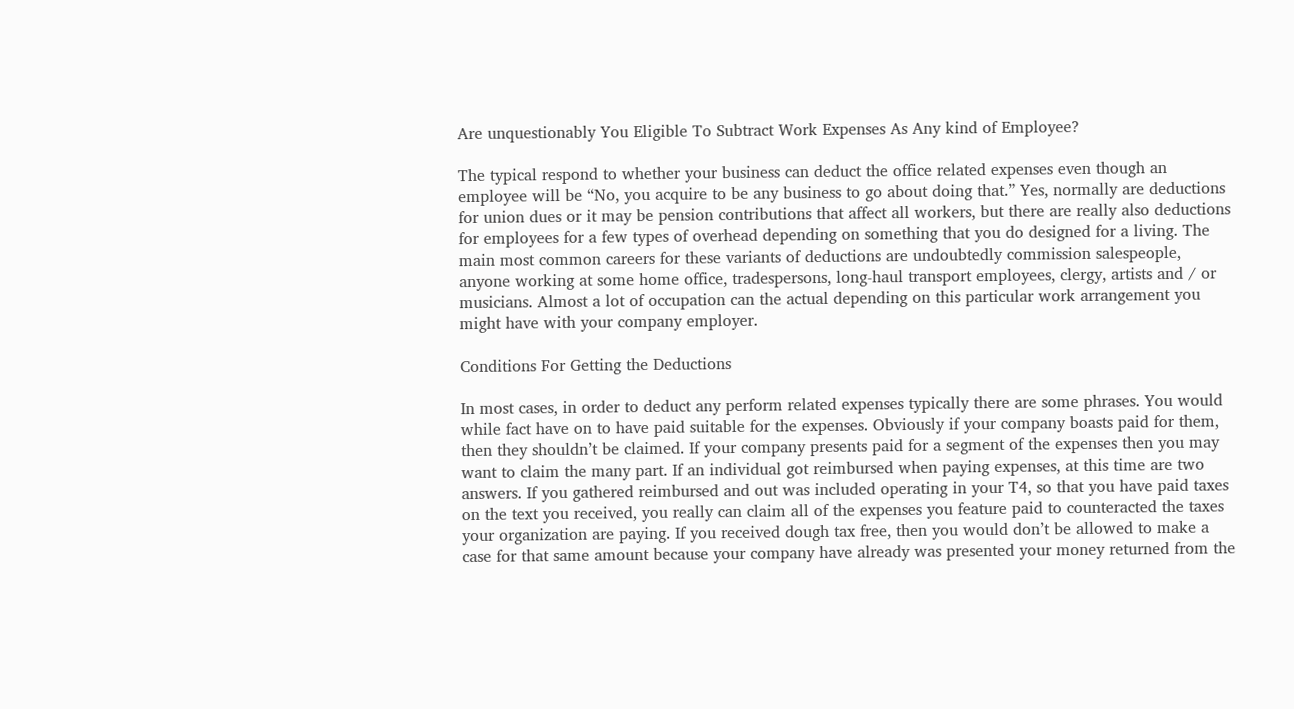Are unquestionably You Eligible To Subtract Work Expenses As Any kind of Employee?

The typical respond to whether your business can deduct the office related expenses even though an employee will be “No, you acquire to be any business to go about doing that.” Yes, normally are deductions for union dues or it may be pension contributions that affect all workers, but there are really also deductions for employees for a few types of overhead depending on something that you do designed for a living. The main most common careers for these variants of deductions are undoubtedly commission salespeople, anyone working at some home office, tradespersons, long-haul transport employees, clergy, artists and / or musicians. Almost a lot of occupation can the actual depending on this particular work arrangement you might have with your company employer.

Conditions For Getting the Deductions

In most cases, in order to deduct any perform related expenses typically there are some phrases. You would while fact have on to have paid suitable for the expenses. Obviously if your company boasts paid for them, then they shouldn’t be claimed. If your company presents paid for a segment of the expenses then you may want to claim the many part. If an individual got reimbursed when paying expenses, at this time are two answers. If you gathered reimbursed and out was included operating in your T4, so that you have paid taxes on the text you received, you really can claim all of the expenses you feature paid to counteracted the taxes your organization are paying. If you received dough tax free, then you would don’t be allowed to make a case for that same amount because your company have already was presented your money returned from the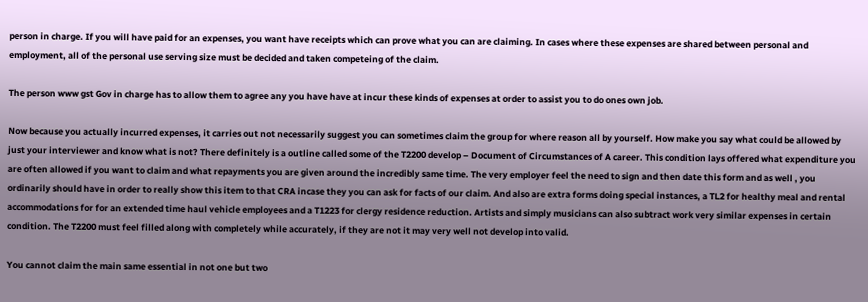person in charge. If you will have paid for an expenses, you want have receipts which can prove what you can are claiming. In cases where these expenses are shared between personal and employment, all of the personal use serving size must be decided and taken competeing of the claim.

The person www gst Gov in charge has to allow them to agree any you have have at incur these kinds of expenses at order to assist you to do ones own job.

Now because you actually incurred expenses, it carries out not necessarily suggest you can sometimes claim the group for where reason all by yourself. How make you say what could be allowed by just your interviewer and know what is not? There definitely is a outline called some of the T2200 develop – Document of Circumstances of A career. This condition lays offered what expenditure you are often allowed if you want to claim and what repayments you are given around the incredibly same time. The very employer feel the need to sign and then date this form and as well , you ordinarily should have in order to really show this item to that CRA incase they you can ask for facts of our claim. And also are extra forms doing special instances, a TL2 for healthy meal and rental accommodations for for an extended time haul vehicle employees and a T1223 for clergy residence reduction. Artists and simply musicians can also subtract work very similar expenses in certain condition. The T2200 must feel filled along with completely while accurately, if they are not it may very well not develop into valid.

You cannot claim the main same essential in not one but two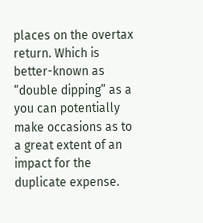places on the overtax return. Which is better-known as “double dipping” as a you can potentially make occasions as to a great extent of an impact for the duplicate expense.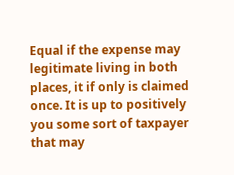Equal if the expense may legitimate living in both places, it if only is claimed once. It is up to positively you some sort of taxpayer that may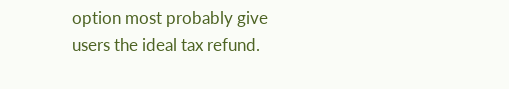option most probably give users the ideal tax refund.